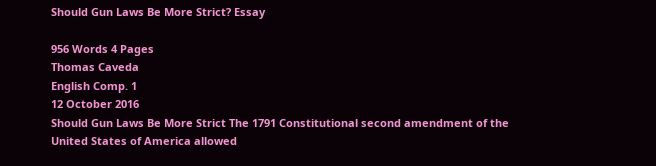Should Gun Laws Be More Strict? Essay

956 Words 4 Pages
Thomas Caveda
English Comp. 1
12 October 2016
Should Gun Laws Be More Strict The 1791 Constitutional second amendment of the United States of America allowed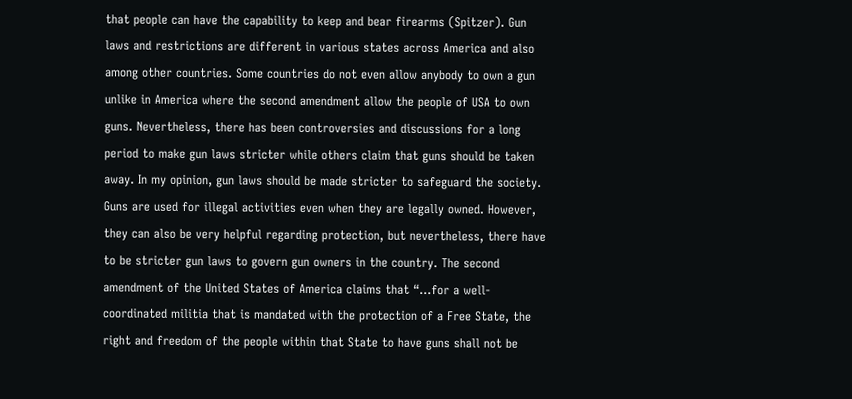that people can have the capability to keep and bear firearms (Spitzer). Gun laws and restrictions are different in various states across America and also among other countries. Some countries do not even allow anybody to own a gun unlike in America where the second amendment allow the people of USA to own guns. Nevertheless, there has been controversies and discussions for a long period to make gun laws stricter while others claim that guns should be taken away. In my opinion, gun laws should be made stricter to safeguard the society. Guns are used for illegal activities even when they are legally owned. However, they can also be very helpful regarding protection, but nevertheless, there have to be stricter gun laws to govern gun owners in the country. The second amendment of the United States of America claims that “…for a well-coordinated militia that is mandated with the protection of a Free State, the right and freedom of the people within that State to have guns shall not be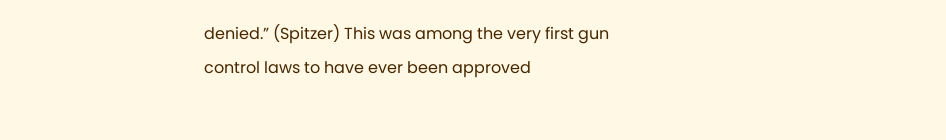denied.” (Spitzer) This was among the very first gun control laws to have ever been approved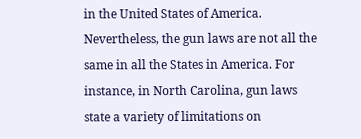in the United States of America. Nevertheless, the gun laws are not all the same in all the States in America. For instance, in North Carolina, gun laws state a variety of limitations on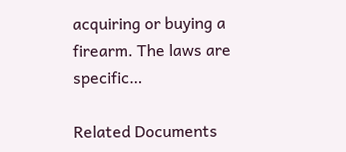acquiring or buying a firearm. The laws are specific…

Related Documents